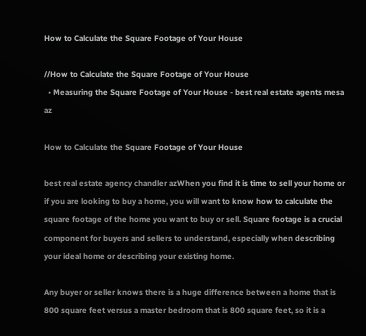How to Calculate the Square Footage of Your House

//How to Calculate the Square Footage of Your House
  • Measuring the Square Footage of Your House - best real estate agents mesa az

How to Calculate the Square Footage of Your House

best real estate agency chandler azWhen you find it is time to sell your home or if you are looking to buy a home, you will want to know how to calculate the square footage of the home you want to buy or sell. Square footage is a crucial component for buyers and sellers to understand, especially when describing your ideal home or describing your existing home.

Any buyer or seller knows there is a huge difference between a home that is 800 square feet versus a master bedroom that is 800 square feet, so it is a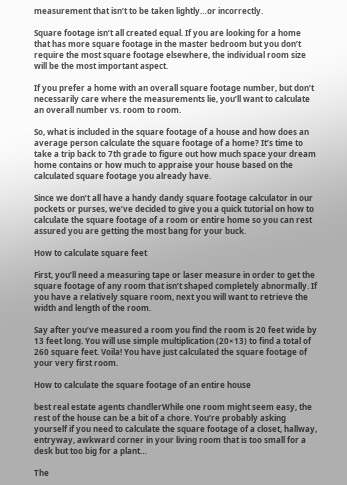measurement that isn’t to be taken lightly…or incorrectly.

Square footage isn’t all created equal. If you are looking for a home that has more square footage in the master bedroom but you don’t require the most square footage elsewhere, the individual room size will be the most important aspect.

If you prefer a home with an overall square footage number, but don’t necessarily care where the measurements lie, you’ll want to calculate an overall number vs. room to room.

So, what is included in the square footage of a house and how does an average person calculate the square footage of a home? It’s time to take a trip back to 7th grade to figure out how much space your dream home contains or how much to appraise your house based on the calculated square footage you already have.

Since we don’t all have a handy dandy square footage calculator in our pockets or purses, we’ve decided to give you a quick tutorial on how to calculate the square footage of a room or entire home so you can rest assured you are getting the most bang for your buck.

How to calculate square feet

First, you’ll need a measuring tape or laser measure in order to get the square footage of any room that isn’t shaped completely abnormally. If you have a relatively square room, next you will want to retrieve the width and length of the room.

Say after you’ve measured a room you find the room is 20 feet wide by 13 feet long. You will use simple multiplication (20×13) to find a total of 260 square feet. Voila! You have just calculated the square footage of your very first room.

How to calculate the square footage of an entire house

best real estate agents chandlerWhile one room might seem easy, the rest of the house can be a bit of a chore. You’re probably asking yourself if you need to calculate the square footage of a closet, hallway, entryway, awkward corner in your living room that is too small for a desk but too big for a plant…

The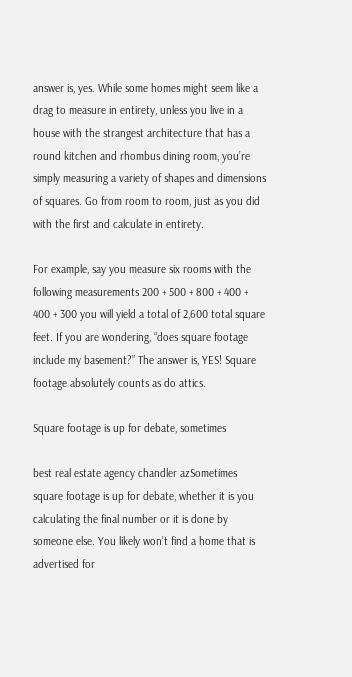answer is, yes. While some homes might seem like a drag to measure in entirety, unless you live in a house with the strangest architecture that has a round kitchen and rhombus dining room, you’re simply measuring a variety of shapes and dimensions of squares. Go from room to room, just as you did with the first and calculate in entirety.

For example, say you measure six rooms with the following measurements 200 + 500 + 800 + 400 + 400 + 300 you will yield a total of 2,600 total square feet. If you are wondering, “does square footage include my basement?” The answer is, YES! Square footage absolutely counts as do attics.

Square footage is up for debate, sometimes

best real estate agency chandler azSometimes square footage is up for debate, whether it is you calculating the final number or it is done by someone else. You likely won’t find a home that is advertised for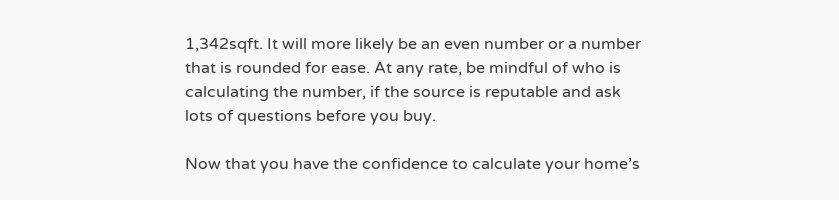1,342sqft. It will more likely be an even number or a number that is rounded for ease. At any rate, be mindful of who is calculating the number, if the source is reputable and ask lots of questions before you buy.

Now that you have the confidence to calculate your home’s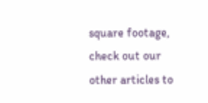square footage, check out our other articles to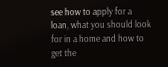see how to apply for a loan, what you should look for in a home and how to get the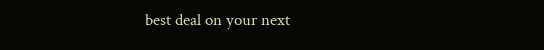best deal on your next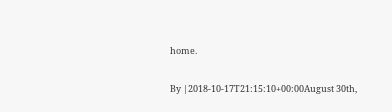home.

By |2018-10-17T21:15:10+00:00August 30th,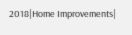2018|Home Improvements|